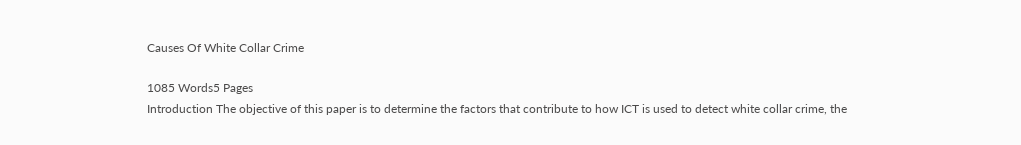Causes Of White Collar Crime

1085 Words5 Pages
Introduction The objective of this paper is to determine the factors that contribute to how ICT is used to detect white collar crime, the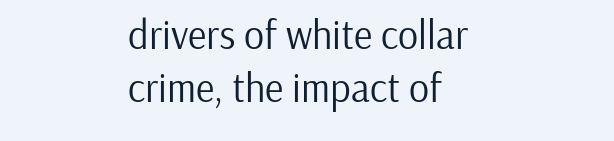drivers of white collar crime, the impact of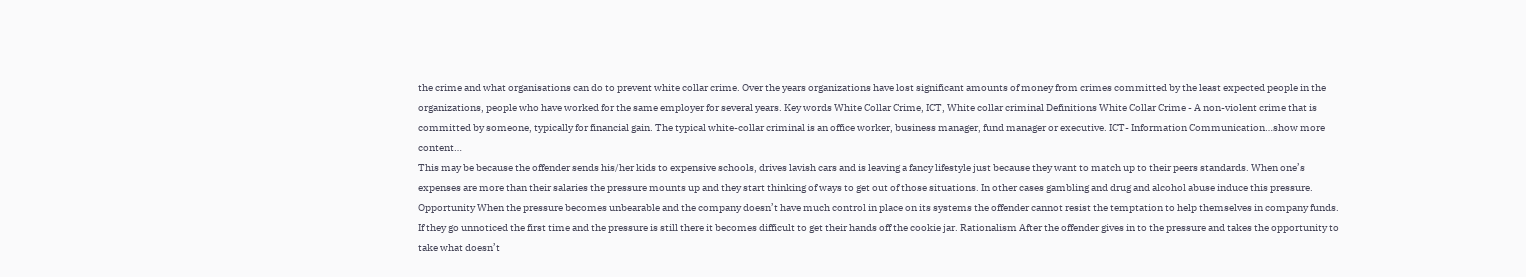the crime and what organisations can do to prevent white collar crime. Over the years organizations have lost significant amounts of money from crimes committed by the least expected people in the organizations, people who have worked for the same employer for several years. Key words White Collar Crime, ICT, White collar criminal Definitions White Collar Crime - A non-violent crime that is committed by someone, typically for financial gain. The typical white-collar criminal is an office worker, business manager, fund manager or executive. ICT- Information Communication…show more content…
This may be because the offender sends his/her kids to expensive schools, drives lavish cars and is leaving a fancy lifestyle just because they want to match up to their peers standards. When one’s expenses are more than their salaries the pressure mounts up and they start thinking of ways to get out of those situations. In other cases gambling and drug and alcohol abuse induce this pressure. Opportunity When the pressure becomes unbearable and the company doesn’t have much control in place on its systems the offender cannot resist the temptation to help themselves in company funds. If they go unnoticed the first time and the pressure is still there it becomes difficult to get their hands off the cookie jar. Rationalism After the offender gives in to the pressure and takes the opportunity to take what doesn’t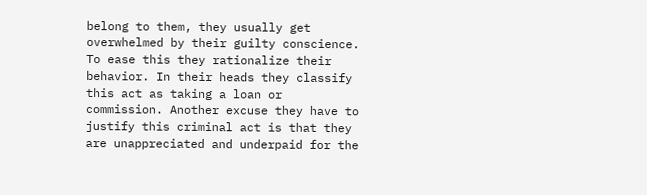belong to them, they usually get overwhelmed by their guilty conscience. To ease this they rationalize their behavior. In their heads they classify this act as taking a loan or commission. Another excuse they have to justify this criminal act is that they are unappreciated and underpaid for the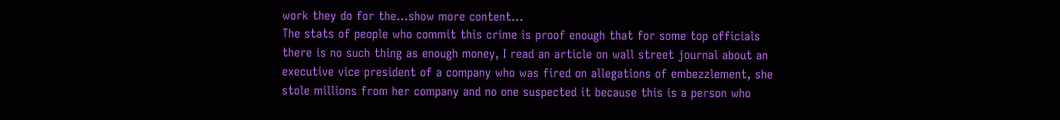work they do for the…show more content…
The stats of people who commit this crime is proof enough that for some top officials there is no such thing as enough money, I read an article on wall street journal about an executive vice president of a company who was fired on allegations of embezzlement, she stole millions from her company and no one suspected it because this is a person who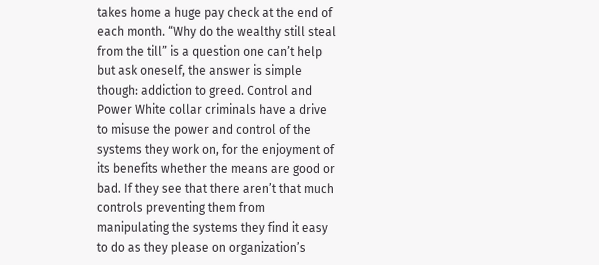takes home a huge pay check at the end of each month. “Why do the wealthy still steal from the till” is a question one can’t help but ask oneself, the answer is simple though: addiction to greed. Control and Power White collar criminals have a drive to misuse the power and control of the systems they work on, for the enjoyment of its benefits whether the means are good or bad. If they see that there aren’t that much controls preventing them from manipulating the systems they find it easy to do as they please on organization’s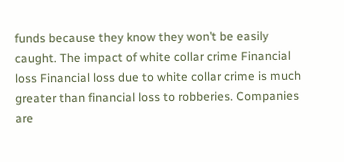funds because they know they won’t be easily caught. The impact of white collar crime Financial loss Financial loss due to white collar crime is much greater than financial loss to robberies. Companies are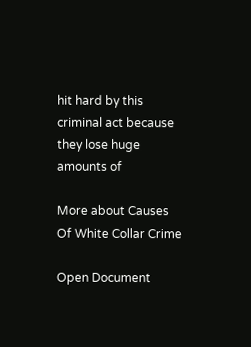hit hard by this criminal act because they lose huge amounts of

More about Causes Of White Collar Crime

Open Document